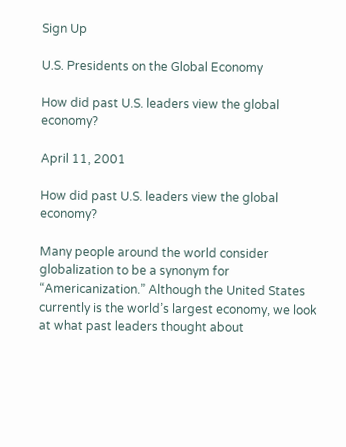Sign Up

U.S. Presidents on the Global Economy

How did past U.S. leaders view the global economy?

April 11, 2001

How did past U.S. leaders view the global economy?

Many people around the world consider globalization to be a synonym for “Americanization.” Although the United States currently is the world’s largest economy, we look at what past leaders thought about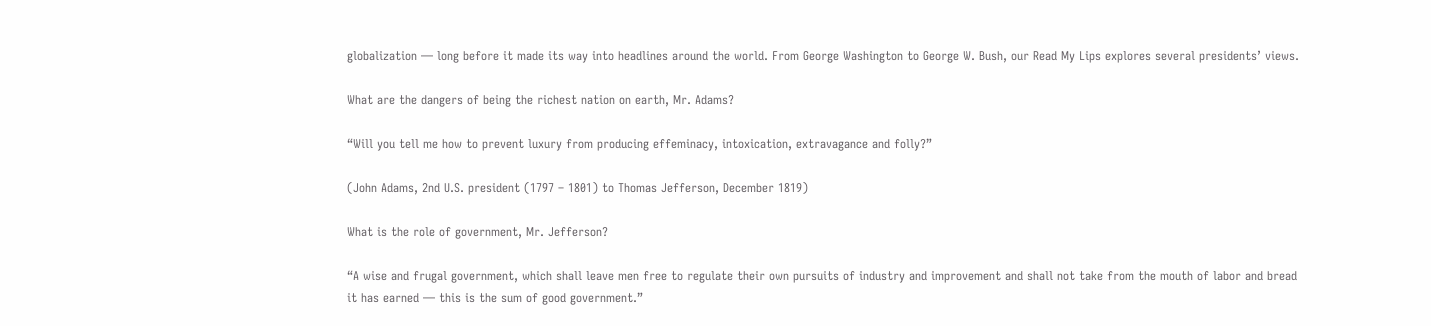globalization — long before it made its way into headlines around the world. From George Washington to George W. Bush, our Read My Lips explores several presidents’ views.

What are the dangers of being the richest nation on earth, Mr. Adams?

“Will you tell me how to prevent luxury from producing effeminacy, intoxication, extravagance and folly?”

(John Adams, 2nd U.S. president (1797 – 1801) to Thomas Jefferson, December 1819)

What is the role of government, Mr. Jefferson?

“A wise and frugal government, which shall leave men free to regulate their own pursuits of industry and improvement and shall not take from the mouth of labor and bread it has earned — this is the sum of good government.”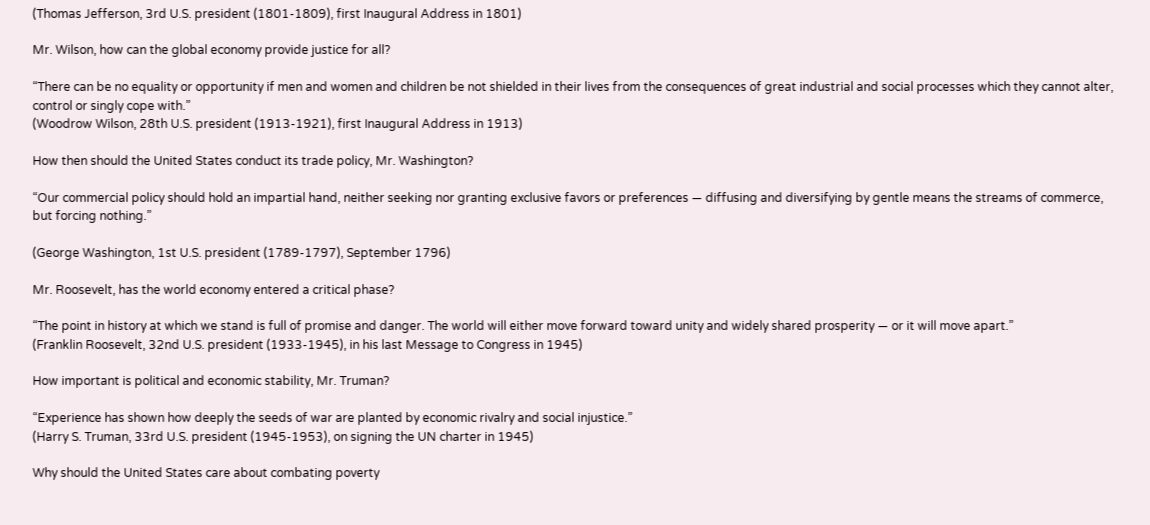(Thomas Jefferson, 3rd U.S. president (1801-1809), first Inaugural Address in 1801)

Mr. Wilson, how can the global economy provide justice for all?

“There can be no equality or opportunity if men and women and children be not shielded in their lives from the consequences of great industrial and social processes which they cannot alter, control or singly cope with.”
(Woodrow Wilson, 28th U.S. president (1913-1921), first Inaugural Address in 1913)

How then should the United States conduct its trade policy, Mr. Washington?

“Our commercial policy should hold an impartial hand, neither seeking nor granting exclusive favors or preferences — diffusing and diversifying by gentle means the streams of commerce, but forcing nothing.”

(George Washington, 1st U.S. president (1789-1797), September 1796)

Mr. Roosevelt, has the world economy entered a critical phase?

“The point in history at which we stand is full of promise and danger. The world will either move forward toward unity and widely shared prosperity — or it will move apart.”
(Franklin Roosevelt, 32nd U.S. president (1933-1945), in his last Message to Congress in 1945)

How important is political and economic stability, Mr. Truman?

“Experience has shown how deeply the seeds of war are planted by economic rivalry and social injustice.”
(Harry S. Truman, 33rd U.S. president (1945-1953), on signing the UN charter in 1945)

Why should the United States care about combating poverty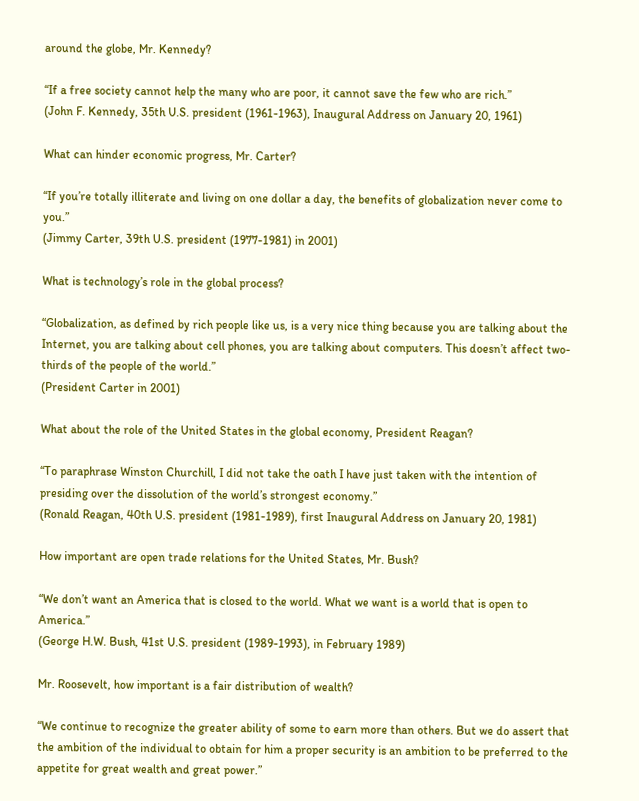around the globe, Mr. Kennedy?

“If a free society cannot help the many who are poor, it cannot save the few who are rich.”
(John F. Kennedy, 35th U.S. president (1961-1963), Inaugural Address on January 20, 1961)

What can hinder economic progress, Mr. Carter?

“If you’re totally illiterate and living on one dollar a day, the benefits of globalization never come to you.”
(Jimmy Carter, 39th U.S. president (1977-1981) in 2001)

What is technology’s role in the global process?

“Globalization, as defined by rich people like us, is a very nice thing because you are talking about the Internet, you are talking about cell phones, you are talking about computers. This doesn’t affect two-thirds of the people of the world.”
(President Carter in 2001)

What about the role of the United States in the global economy, President Reagan?

“To paraphrase Winston Churchill, I did not take the oath I have just taken with the intention of presiding over the dissolution of the world’s strongest economy.”
(Ronald Reagan, 40th U.S. president (1981-1989), first Inaugural Address on January 20, 1981)

How important are open trade relations for the United States, Mr. Bush?

“We don’t want an America that is closed to the world. What we want is a world that is open to America.”
(George H.W. Bush, 41st U.S. president (1989-1993), in February 1989)

Mr. Roosevelt, how important is a fair distribution of wealth?

“We continue to recognize the greater ability of some to earn more than others. But we do assert that the ambition of the individual to obtain for him a proper security is an ambition to be preferred to the appetite for great wealth and great power.”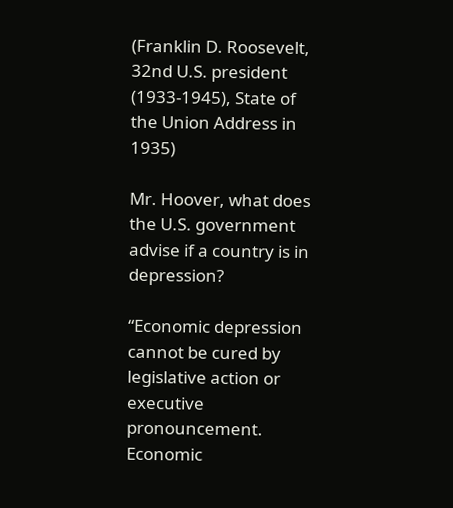(Franklin D. Roosevelt, 32nd U.S. president (1933-1945), State of the Union Address in 1935)

Mr. Hoover, what does the U.S. government advise if a country is in depression?

“Economic depression cannot be cured by legislative action or executive pronouncement. Economic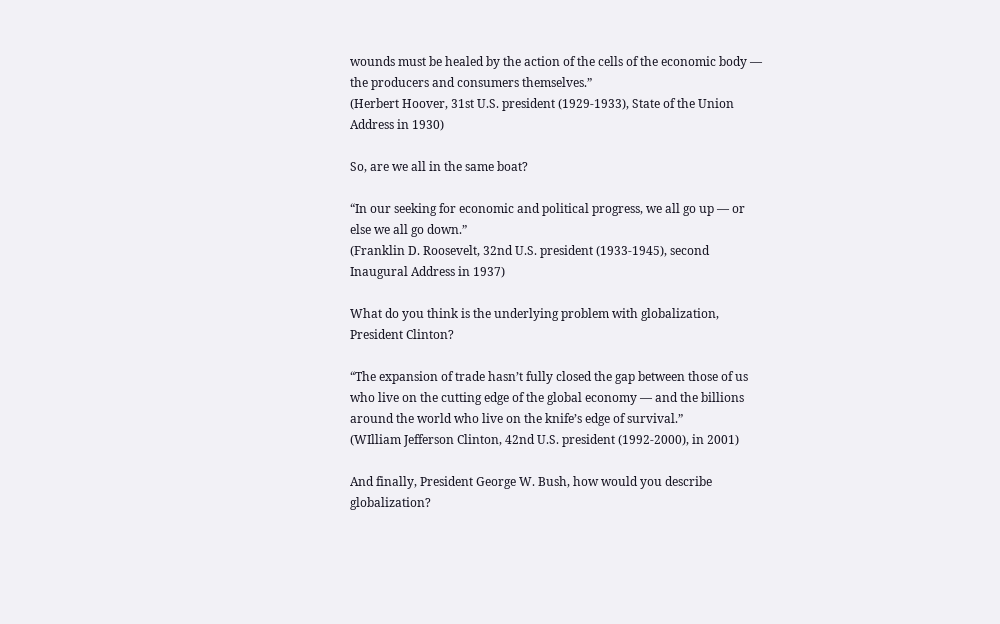wounds must be healed by the action of the cells of the economic body — the producers and consumers themselves.”
(Herbert Hoover, 31st U.S. president (1929-1933), State of the Union Address in 1930)

So, are we all in the same boat?

“In our seeking for economic and political progress, we all go up — or else we all go down.”
(Franklin D. Roosevelt, 32nd U.S. president (1933-1945), second Inaugural Address in 1937)

What do you think is the underlying problem with globalization, President Clinton?

“The expansion of trade hasn’t fully closed the gap between those of us who live on the cutting edge of the global economy — and the billions around the world who live on the knife’s edge of survival.”
(WIlliam Jefferson Clinton, 42nd U.S. president (1992-2000), in 2001)

And finally, President George W. Bush, how would you describe globalization?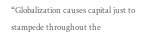“Globalization causes capital just to stampede throughout the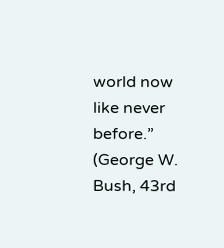world now like never before.”
(George W. Bush, 43rd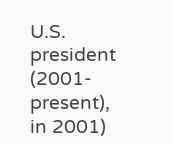U.S. president (2001-present), in 2001)